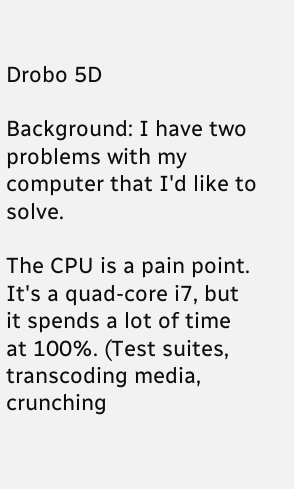Drobo 5D

Background: I have two problems with my computer that I'd like to solve.

The CPU is a pain point. It's a quad-core i7, but it spends a lot of time at 100%. (Test suites, transcoding media, crunching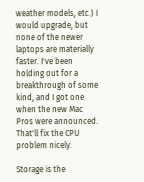weather models, etc.) I would upgrade, but none of the newer laptops are materially faster. I've been holding out for a breakthrough of some kind, and I got one when the new Mac Pros were announced. That'll fix the CPU problem nicely.

Storage is the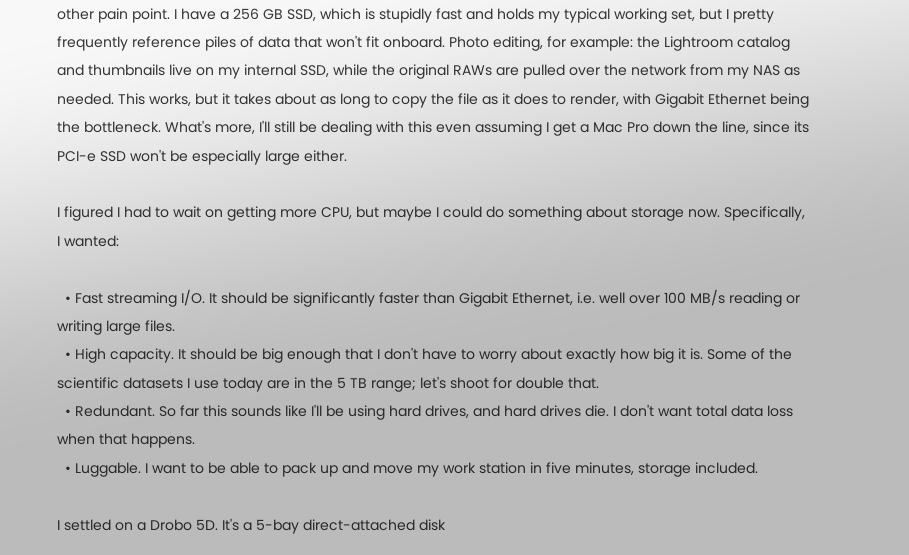other pain point. I have a 256 GB SSD, which is stupidly fast and holds my typical working set, but I pretty frequently reference piles of data that won't fit onboard. Photo editing, for example: the Lightroom catalog and thumbnails live on my internal SSD, while the original RAWs are pulled over the network from my NAS as needed. This works, but it takes about as long to copy the file as it does to render, with Gigabit Ethernet being the bottleneck. What's more, I'll still be dealing with this even assuming I get a Mac Pro down the line, since its PCI-e SSD won't be especially large either.

I figured I had to wait on getting more CPU, but maybe I could do something about storage now. Specifically, I wanted:

  • Fast streaming I/O. It should be significantly faster than Gigabit Ethernet, i.e. well over 100 MB/s reading or writing large files.
  • High capacity. It should be big enough that I don't have to worry about exactly how big it is. Some of the scientific datasets I use today are in the 5 TB range; let's shoot for double that.
  • Redundant. So far this sounds like I'll be using hard drives, and hard drives die. I don't want total data loss when that happens.
  • Luggable. I want to be able to pack up and move my work station in five minutes, storage included.

I settled on a Drobo 5D. It's a 5-bay direct-attached disk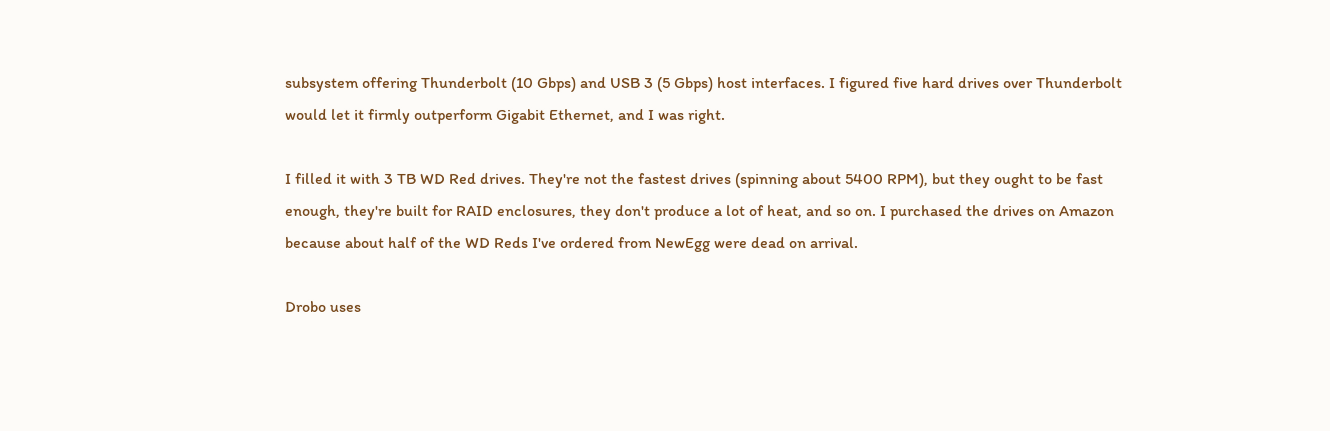subsystem offering Thunderbolt (10 Gbps) and USB 3 (5 Gbps) host interfaces. I figured five hard drives over Thunderbolt would let it firmly outperform Gigabit Ethernet, and I was right.

I filled it with 3 TB WD Red drives. They're not the fastest drives (spinning about 5400 RPM), but they ought to be fast enough, they're built for RAID enclosures, they don't produce a lot of heat, and so on. I purchased the drives on Amazon because about half of the WD Reds I've ordered from NewEgg were dead on arrival.

Drobo uses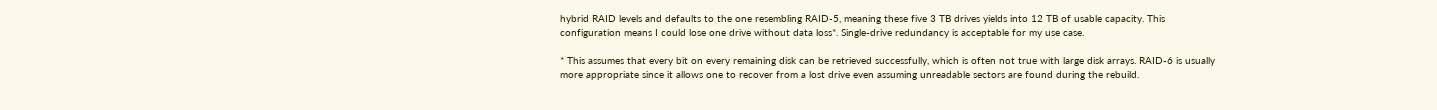hybrid RAID levels and defaults to the one resembling RAID-5, meaning these five 3 TB drives yields into 12 TB of usable capacity. This configuration means I could lose one drive without data loss*. Single-drive redundancy is acceptable for my use case.

* This assumes that every bit on every remaining disk can be retrieved successfully, which is often not true with large disk arrays. RAID-6 is usually more appropriate since it allows one to recover from a lost drive even assuming unreadable sectors are found during the rebuild.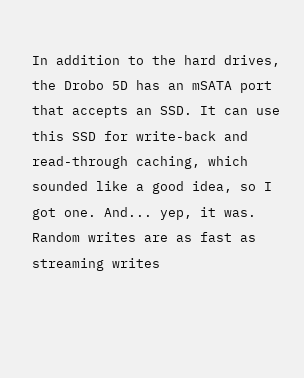In addition to the hard drives, the Drobo 5D has an mSATA port that accepts an SSD. It can use this SSD for write-back and read-through caching, which sounded like a good idea, so I got one. And... yep, it was. Random writes are as fast as streaming writes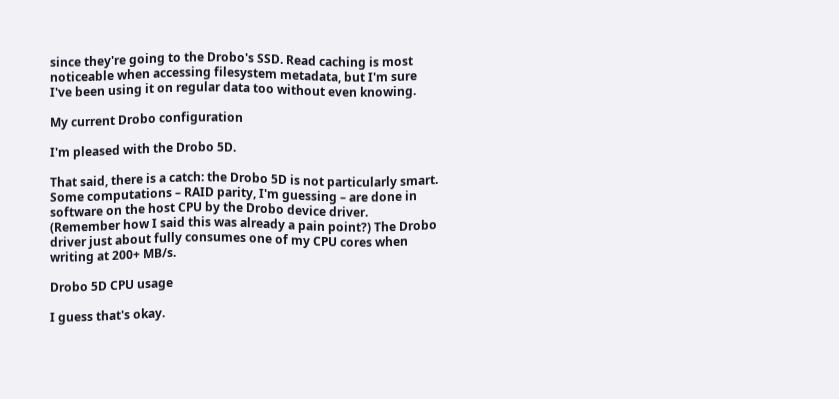since they're going to the Drobo's SSD. Read caching is most noticeable when accessing filesystem metadata, but I'm sure I've been using it on regular data too without even knowing.

My current Drobo configuration

I'm pleased with the Drobo 5D.

That said, there is a catch: the Drobo 5D is not particularly smart. Some computations – RAID parity, I'm guessing – are done in software on the host CPU by the Drobo device driver. (Remember how I said this was already a pain point?) The Drobo driver just about fully consumes one of my CPU cores when writing at 200+ MB/s.

Drobo 5D CPU usage

I guess that's okay.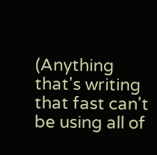(Anything that's writing that fast can't be using all of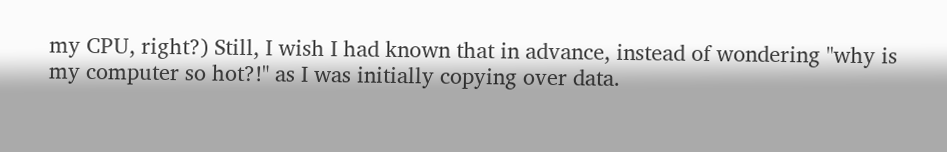my CPU, right?) Still, I wish I had known that in advance, instead of wondering "why is my computer so hot?!" as I was initially copying over data.